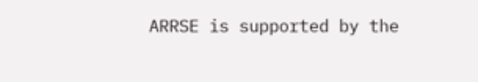ARRSE is supported by the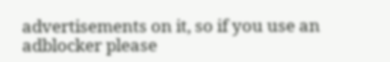advertisements on it, so if you use an adblocker please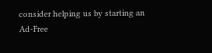consider helping us by starting an Ad-Free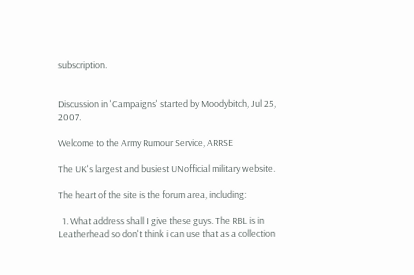subscription.


Discussion in 'Campaigns' started by Moodybitch, Jul 25, 2007.

Welcome to the Army Rumour Service, ARRSE

The UK's largest and busiest UNofficial military website.

The heart of the site is the forum area, including:

  1. What address shall I give these guys. The RBL is in Leatherhead so don't think i can use that as a collection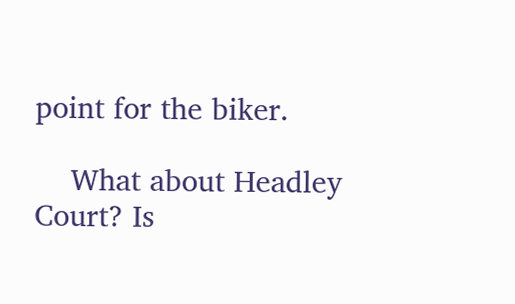point for the biker.

    What about Headley Court? Is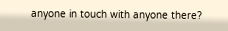anyone in touch with anyone there?